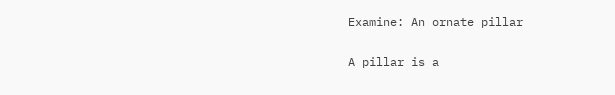Examine: An ornate pillar

A pillar is a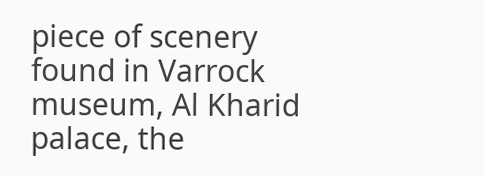piece of scenery found in Varrock museum, Al Kharid palace, the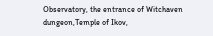Observatory, the entrance of Witchaven dungeon,Temple of Ikov,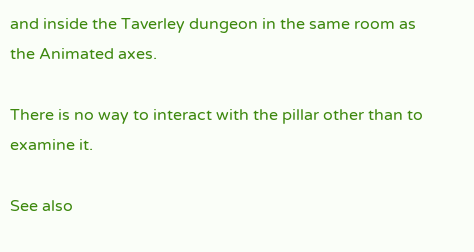and inside the Taverley dungeon in the same room as the Animated axes.

There is no way to interact with the pillar other than to examine it.

See also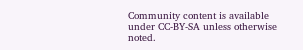Community content is available under CC-BY-SA unless otherwise noted.